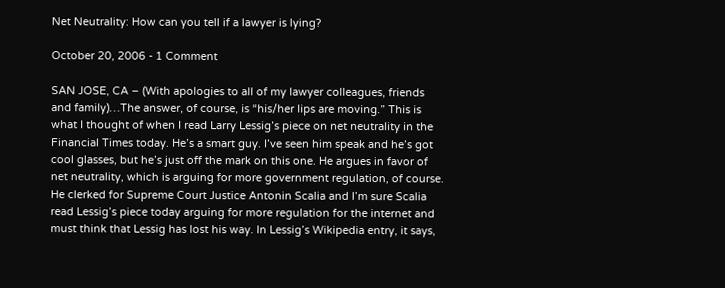Net Neutrality: How can you tell if a lawyer is lying?

October 20, 2006 - 1 Comment

SAN JOSE, CA – (With apologies to all of my lawyer colleagues, friends and family)…The answer, of course, is “his/her lips are moving.” This is what I thought of when I read Larry Lessig’s piece on net neutrality in the Financial Times today. He’s a smart guy. I’ve seen him speak and he’s got cool glasses, but he’s just off the mark on this one. He argues in favor of net neutrality, which is arguing for more government regulation, of course. He clerked for Supreme Court Justice Antonin Scalia and I’m sure Scalia read Lessig’s piece today arguing for more regulation for the internet and must think that Lessig has lost his way. In Lessig’s Wikipedia entry, it says,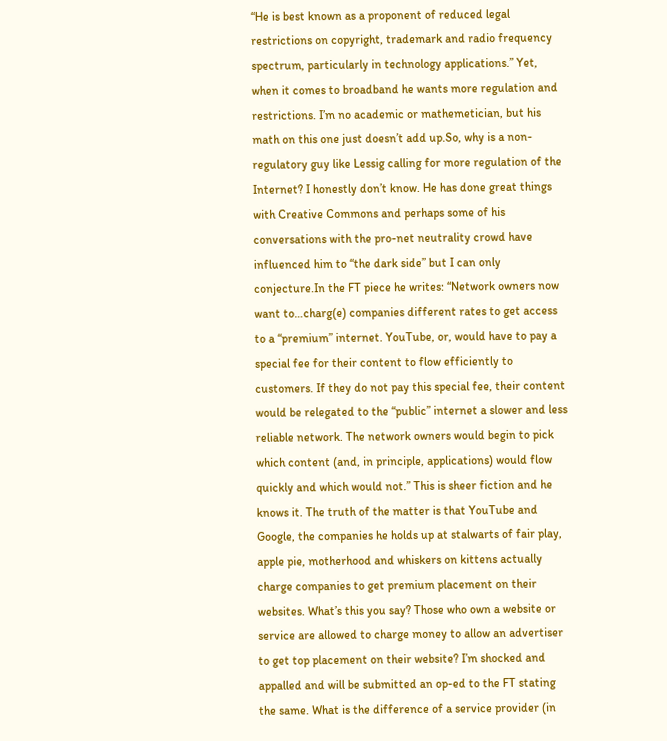“He is best known as a proponent of reduced legal restrictions on copyright, trademark and radio frequency spectrum, particularly in technology applications.” Yet, when it comes to broadband he wants more regulation and restrictions. I’m no academic or mathemetician, but his math on this one just doesn’t add up.So, why is a non-regulatory guy like Lessig calling for more regulation of the Internet? I honestly don’t know. He has done great things with Creative Commons and perhaps some of his conversations with the pro-net neutrality crowd have influenced him to “the dark side” but I can only conjecture.In the FT piece he writes: “Network owners now want to…charg(e) companies different rates to get access to a “premium” internet. YouTube, or, would have to pay a special fee for their content to flow efficiently to customers. If they do not pay this special fee, their content would be relegated to the “public” internet a slower and less reliable network. The network owners would begin to pick which content (and, in principle, applications) would flow quickly and which would not.” This is sheer fiction and he knows it. The truth of the matter is that YouTube and Google, the companies he holds up at stalwarts of fair play, apple pie, motherhood and whiskers on kittens actually charge companies to get premium placement on their websites. What’s this you say? Those who own a website or service are allowed to charge money to allow an advertiser to get top placement on their website? I’m shocked and appalled and will be submitted an op-ed to the FT stating the same. What is the difference of a service provider (in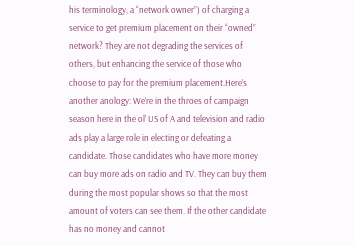his terminology, a “network owner”) of charging a service to get premium placement on their “owned” network? They are not degrading the services of others, but enhancing the service of those who choose to pay for the premium placement.Here’s another anology: We’re in the throes of campaign season here in the ol’ US of A and television and radio ads play a large role in electing or defeating a candidate. Those candidates who have more money can buy more ads on radio and TV. They can buy them during the most popular shows so that the most amount of voters can see them. If the other candidate has no money and cannot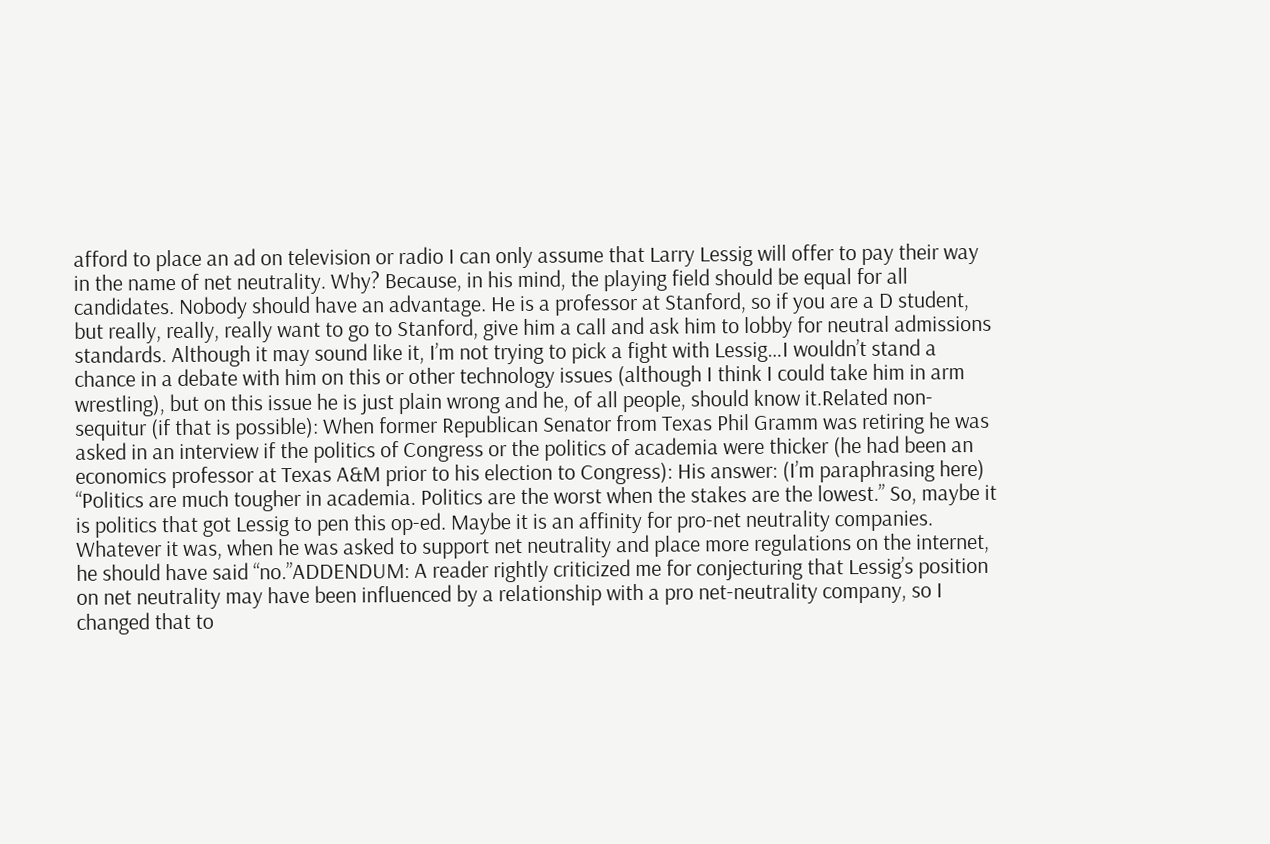afford to place an ad on television or radio I can only assume that Larry Lessig will offer to pay their way in the name of net neutrality. Why? Because, in his mind, the playing field should be equal for all candidates. Nobody should have an advantage. He is a professor at Stanford, so if you are a D student, but really, really, really want to go to Stanford, give him a call and ask him to lobby for neutral admissions standards. Although it may sound like it, I’m not trying to pick a fight with Lessig…I wouldn’t stand a chance in a debate with him on this or other technology issues (although I think I could take him in arm wrestling), but on this issue he is just plain wrong and he, of all people, should know it.Related non-sequitur (if that is possible): When former Republican Senator from Texas Phil Gramm was retiring he was asked in an interview if the politics of Congress or the politics of academia were thicker (he had been an economics professor at Texas A&M prior to his election to Congress): His answer: (I’m paraphrasing here) “Politics are much tougher in academia. Politics are the worst when the stakes are the lowest.” So, maybe it is politics that got Lessig to pen this op-ed. Maybe it is an affinity for pro-net neutrality companies. Whatever it was, when he was asked to support net neutrality and place more regulations on the internet, he should have said “no.”ADDENDUM: A reader rightly criticized me for conjecturing that Lessig’s position on net neutrality may have been influenced by a relationship with a pro net-neutrality company, so I changed that to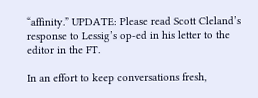“affinity.” UPDATE: Please read Scott Cleland’s response to Lessig’s op-ed in his letter to the editor in the FT.

In an effort to keep conversations fresh,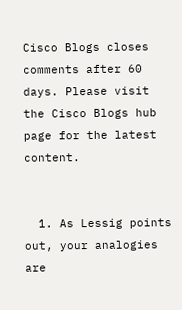Cisco Blogs closes comments after 60 days. Please visit the Cisco Blogs hub page for the latest content.


  1. As Lessig points out, your analogies are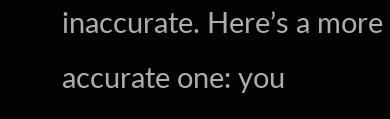inaccurate. Here’s a more accurate one: you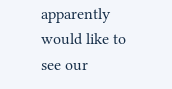apparently would like to see our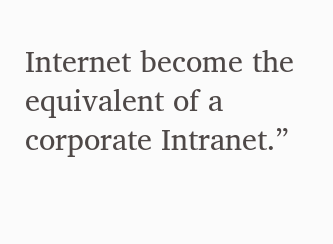Internet become the equivalent of a corporate Intranet.”